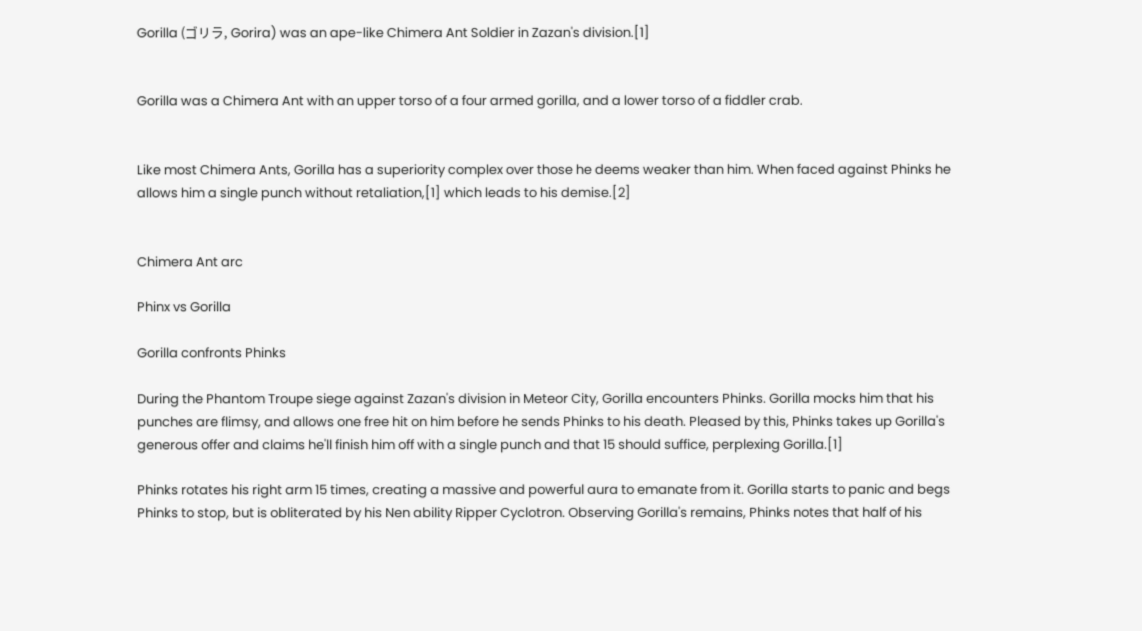Gorilla (ゴリラ, Gorira) was an ape-like Chimera Ant Soldier in Zazan's division.[1]


Gorilla was a Chimera Ant with an upper torso of a four armed gorilla, and a lower torso of a fiddler crab.


Like most Chimera Ants, Gorilla has a superiority complex over those he deems weaker than him. When faced against Phinks he allows him a single punch without retaliation,[1] which leads to his demise.[2]


Chimera Ant arc

Phinx vs Gorilla

Gorilla confronts Phinks

During the Phantom Troupe siege against Zazan's division in Meteor City, Gorilla encounters Phinks. Gorilla mocks him that his punches are flimsy, and allows one free hit on him before he sends Phinks to his death. Pleased by this, Phinks takes up Gorilla's generous offer and claims he'll finish him off with a single punch and that 15 should suffice, perplexing Gorilla.[1]

Phinks rotates his right arm 15 times, creating a massive and powerful aura to emanate from it. Gorilla starts to panic and begs Phinks to stop, but is obliterated by his Nen ability Ripper Cyclotron. Observing Gorilla's remains, Phinks notes that half of his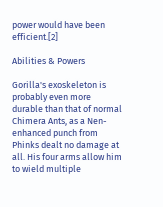power would have been efficient.[2]

Abilities & Powers

Gorilla's exoskeleton is probably even more durable than that of normal Chimera Ants, as a Nen-enhanced punch from Phinks dealt no damage at all. His four arms allow him to wield multiple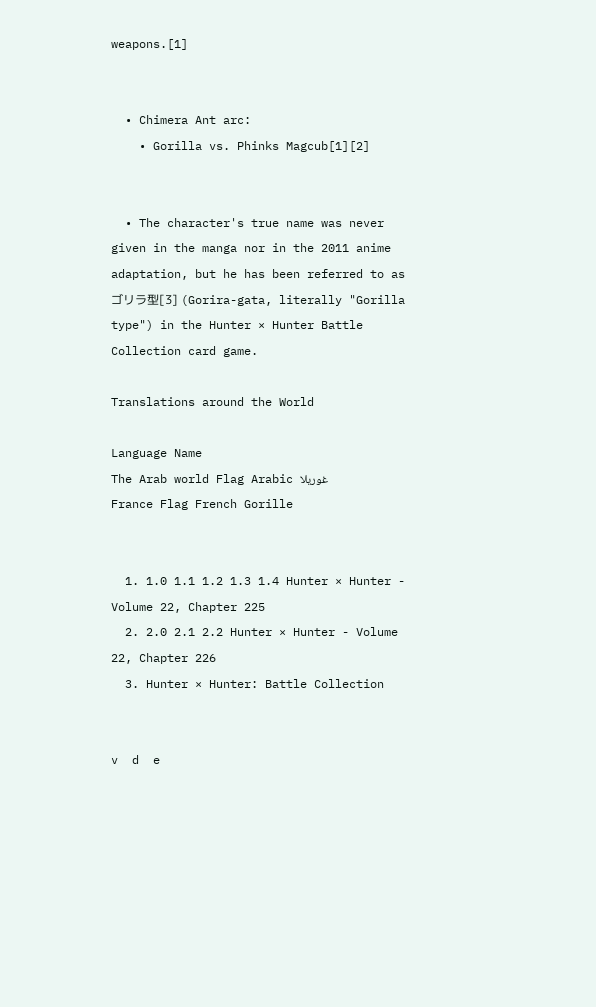weapons.[1]


  • Chimera Ant arc:
    • Gorilla vs. Phinks Magcub[1][2]


  • The character's true name was never given in the manga nor in the 2011 anime adaptation, but he has been referred to as ゴリラ型[3] (Gorira-gata, literally "Gorilla type") in the Hunter × Hunter Battle Collection card game.

Translations around the World

Language Name
The Arab world Flag Arabic غوريلا
France Flag French Gorille


  1. 1.0 1.1 1.2 1.3 1.4 Hunter × Hunter - Volume 22, Chapter 225
  2. 2.0 2.1 2.2 Hunter × Hunter - Volume 22, Chapter 226
  3. Hunter × Hunter: Battle Collection


v  d  e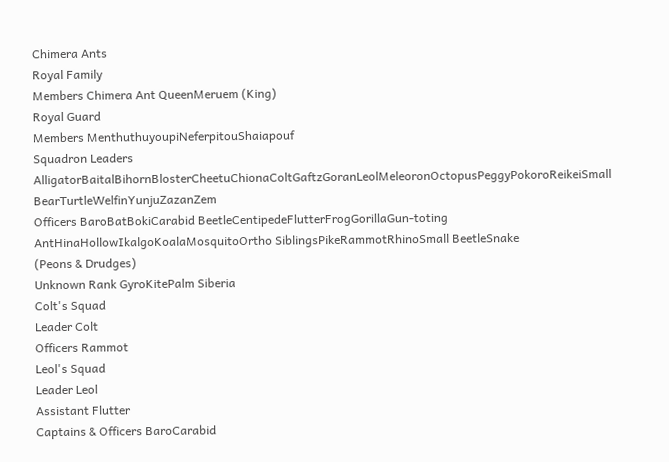Chimera Ants
Royal Family
Members Chimera Ant QueenMeruem (King)
Royal Guard
Members MenthuthuyoupiNeferpitouShaiapouf
Squadron Leaders AlligatorBaitalBihornBlosterCheetuChionaColtGaftzGoranLeolMeleoronOctopusPeggyPokoroReikeiSmall BearTurtleWelfinYunjuZazanZem
Officers BaroBatBokiCarabid BeetleCentipedeFlutterFrogGorillaGun-toting AntHinaHollowIkalgoKoalaMosquitoOrtho SiblingsPikeRammotRhinoSmall BeetleSnake
(Peons & Drudges)
Unknown Rank GyroKitePalm Siberia
Colt's Squad
Leader Colt
Officers Rammot
Leol's Squad
Leader Leol
Assistant Flutter
Captains & Officers BaroCarabid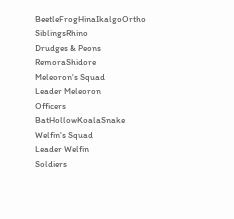BeetleFrogHinaIkalgoOrtho SiblingsRhino
Drudges & Peons RemoraShidore
Meleoron's Squad
Leader Meleoron
Officers BatHollowKoalaSnake
Welfin's Squad
Leader Welfin
Soldiers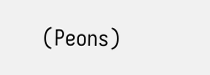(Peons)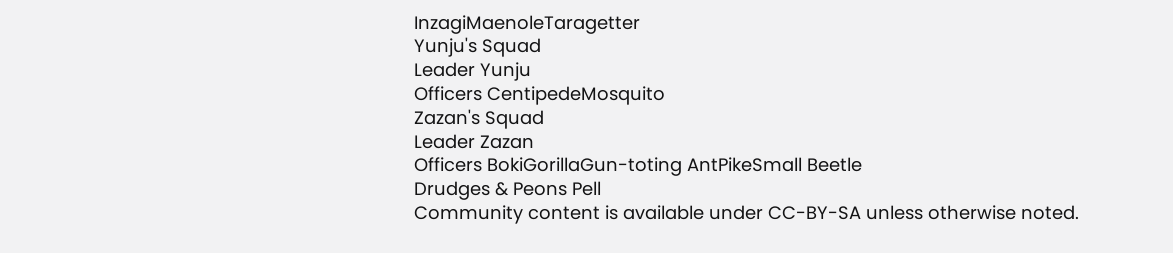InzagiMaenoleTaragetter
Yunju's Squad
Leader Yunju
Officers CentipedeMosquito
Zazan's Squad
Leader Zazan
Officers BokiGorillaGun-toting AntPikeSmall Beetle
Drudges & Peons Pell
Community content is available under CC-BY-SA unless otherwise noted.